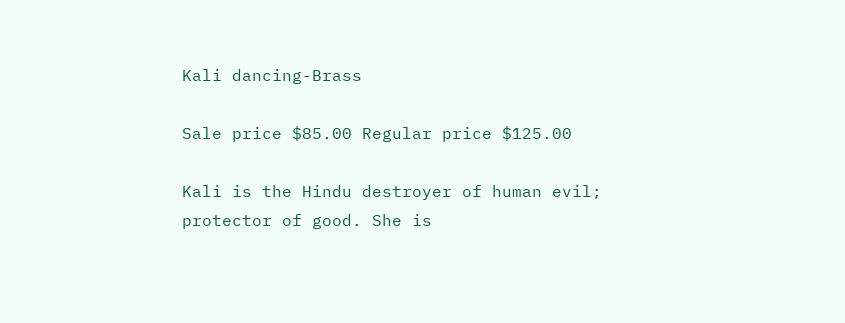Kali dancing-Brass

Sale price $85.00 Regular price $125.00

Kali is the Hindu destroyer of human evil; protector of good. She is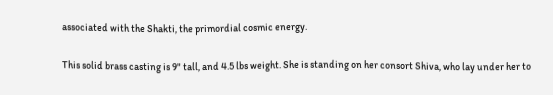associated with the Shakti, the primordial cosmic energy.

This solid brass casting is 9" tall, and 4.5 lbs weight. She is standing on her consort Shiva, who lay under her to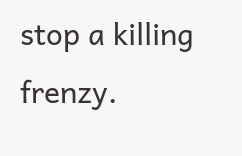stop a killing frenzy.